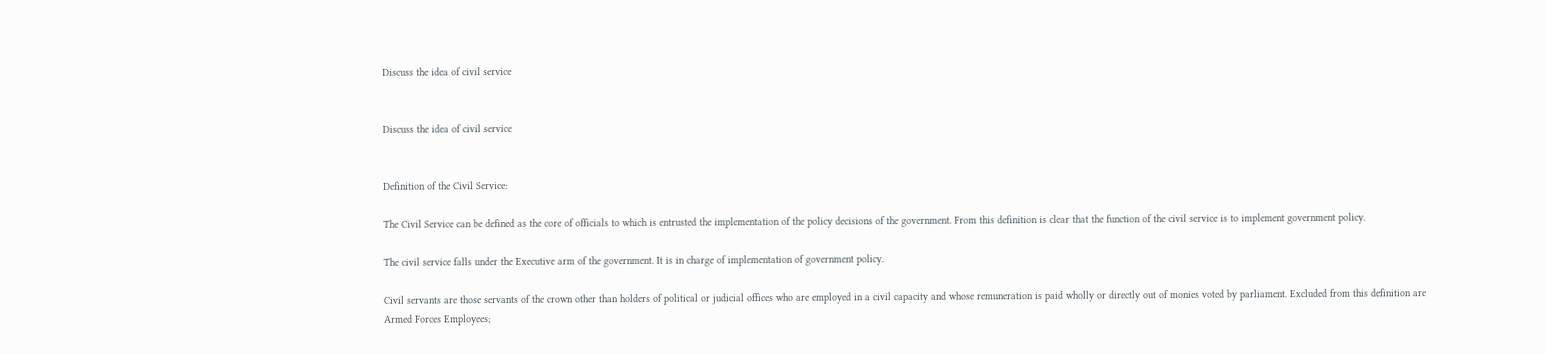Discuss the idea of civil service


Discuss the idea of civil service


Definition of the Civil Service:

The Civil Service can be defined as the core of officials to which is entrusted the implementation of the policy decisions of the government. From this definition is clear that the function of the civil service is to implement government policy.

The civil service falls under the Executive arm of the government. It is in charge of implementation of government policy.

Civil servants are those servants of the crown other than holders of political or judicial offices who are employed in a civil capacity and whose remuneration is paid wholly or directly out of monies voted by parliament. Excluded from this definition are
Armed Forces Employees;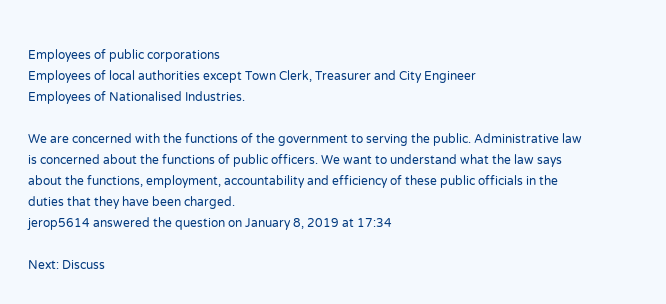Employees of public corporations
Employees of local authorities except Town Clerk, Treasurer and City Engineer
Employees of Nationalised Industries.

We are concerned with the functions of the government to serving the public. Administrative law is concerned about the functions of public officers. We want to understand what the law says about the functions, employment, accountability and efficiency of these public officials in the duties that they have been charged.
jerop5614 answered the question on January 8, 2019 at 17:34

Next: Discuss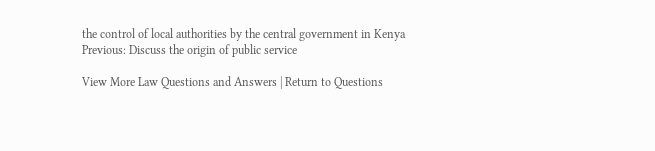the control of local authorities by the central government in Kenya
Previous: Discuss the origin of public service

View More Law Questions and Answers | Return to Questions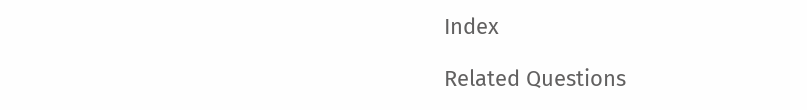Index

Related Questions